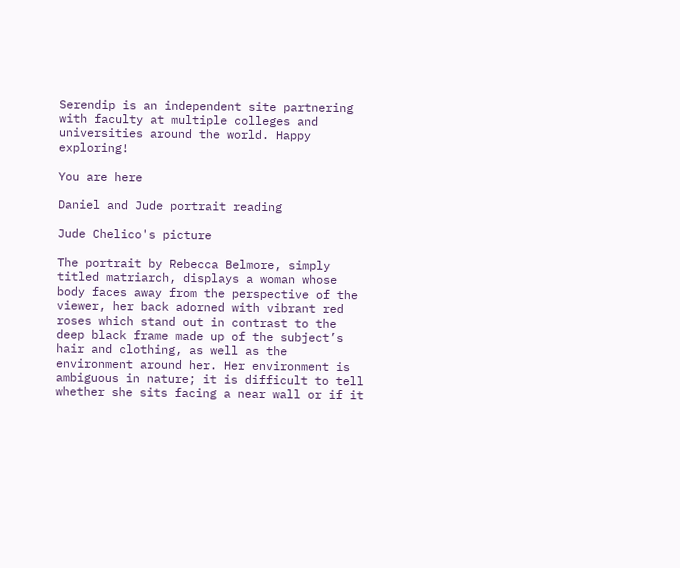Serendip is an independent site partnering with faculty at multiple colleges and universities around the world. Happy exploring!

You are here

Daniel and Jude portrait reading

Jude Chelico's picture

The portrait by Rebecca Belmore, simply titled matriarch, displays a woman whose body faces away from the perspective of the viewer, her back adorned with vibrant red roses which stand out in contrast to the deep black frame made up of the subject’s hair and clothing, as well as the environment around her. Her environment is ambiguous in nature; it is difficult to tell whether she sits facing a near wall or if it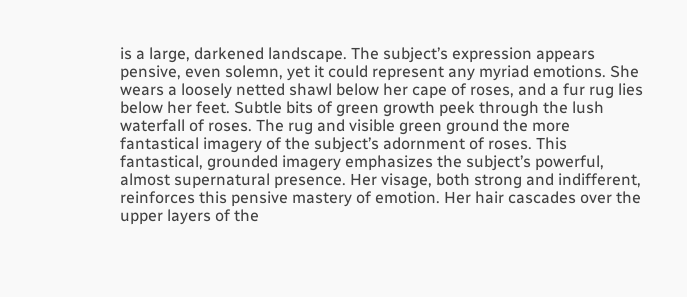is a large, darkened landscape. The subject’s expression appears pensive, even solemn, yet it could represent any myriad emotions. She wears a loosely netted shawl below her cape of roses, and a fur rug lies below her feet. Subtle bits of green growth peek through the lush waterfall of roses. The rug and visible green ground the more fantastical imagery of the subject’s adornment of roses. This fantastical, grounded imagery emphasizes the subject’s powerful, almost supernatural presence. Her visage, both strong and indifferent, reinforces this pensive mastery of emotion. Her hair cascades over the upper layers of the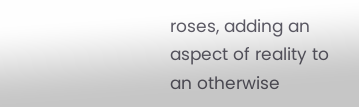roses, adding an aspect of reality to an otherwise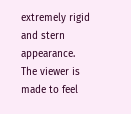extremely rigid and stern appearance. The viewer is made to feel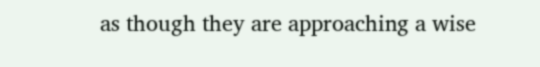as though they are approaching a wise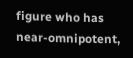figure who has near-omnipotent,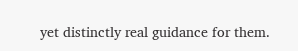yet distinctly real guidance for them.